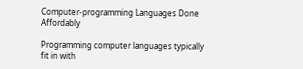Computer-programming Languages Done Affordably

Programming computer languages typically fit in with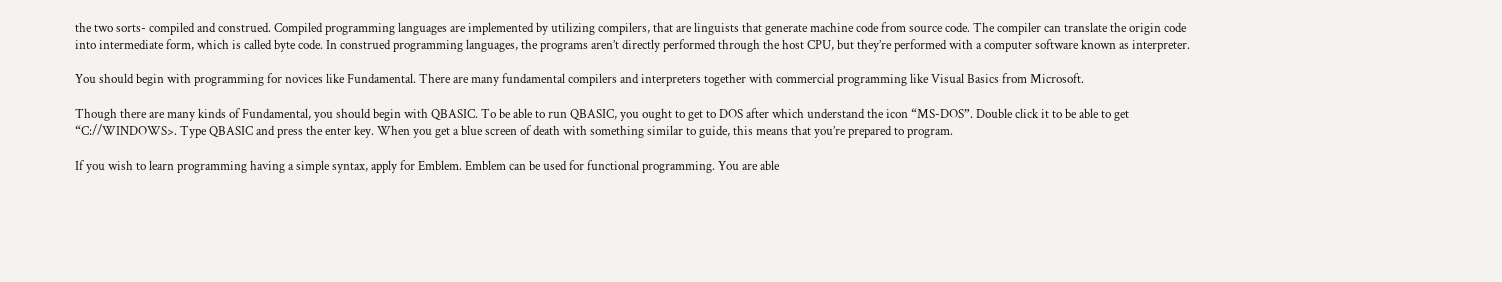the two sorts- compiled and construed. Compiled programming languages are implemented by utilizing compilers, that are linguists that generate machine code from source code. The compiler can translate the origin code into intermediate form, which is called byte code. In construed programming languages, the programs aren’t directly performed through the host CPU, but they’re performed with a computer software known as interpreter.

You should begin with programming for novices like Fundamental. There are many fundamental compilers and interpreters together with commercial programming like Visual Basics from Microsoft.

Though there are many kinds of Fundamental, you should begin with QBASIC. To be able to run QBASIC, you ought to get to DOS after which understand the icon “MS-DOS”. Double click it to be able to get “C://WINDOWS>. Type QBASIC and press the enter key. When you get a blue screen of death with something similar to guide, this means that you’re prepared to program.

If you wish to learn programming having a simple syntax, apply for Emblem. Emblem can be used for functional programming. You are able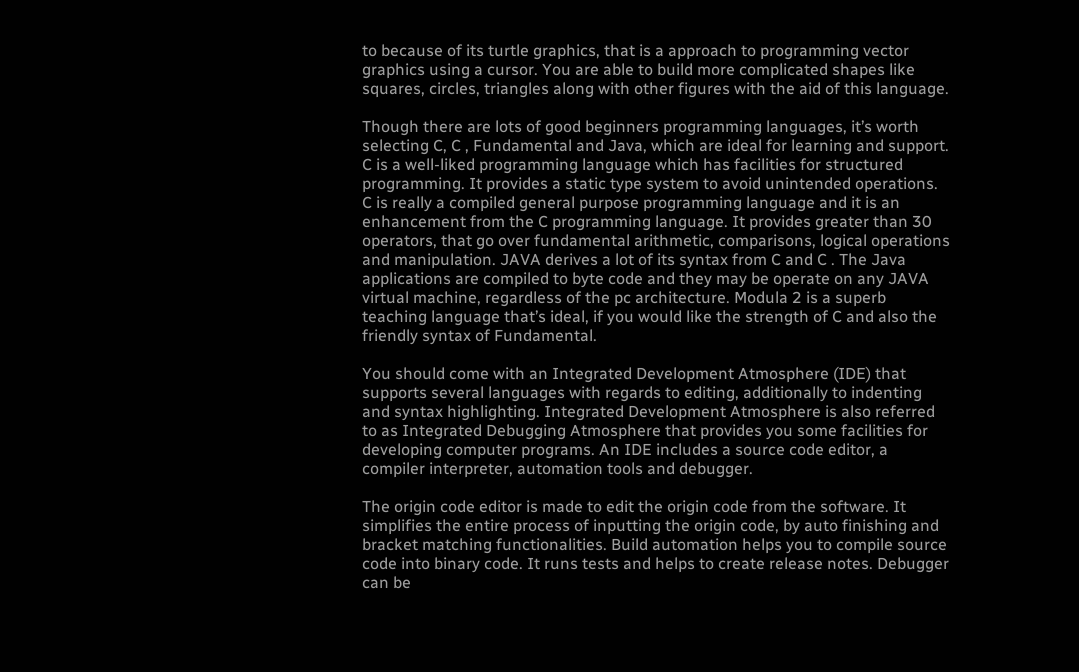to because of its turtle graphics, that is a approach to programming vector graphics using a cursor. You are able to build more complicated shapes like squares, circles, triangles along with other figures with the aid of this language.

Though there are lots of good beginners programming languages, it’s worth selecting C, C , Fundamental and Java, which are ideal for learning and support. C is a well-liked programming language which has facilities for structured programming. It provides a static type system to avoid unintended operations. C is really a compiled general purpose programming language and it is an enhancement from the C programming language. It provides greater than 30 operators, that go over fundamental arithmetic, comparisons, logical operations and manipulation. JAVA derives a lot of its syntax from C and C . The Java applications are compiled to byte code and they may be operate on any JAVA virtual machine, regardless of the pc architecture. Modula 2 is a superb teaching language that’s ideal, if you would like the strength of C and also the friendly syntax of Fundamental.

You should come with an Integrated Development Atmosphere (IDE) that supports several languages with regards to editing, additionally to indenting and syntax highlighting. Integrated Development Atmosphere is also referred to as Integrated Debugging Atmosphere that provides you some facilities for developing computer programs. An IDE includes a source code editor, a compiler interpreter, automation tools and debugger.

The origin code editor is made to edit the origin code from the software. It simplifies the entire process of inputting the origin code, by auto finishing and bracket matching functionalities. Build automation helps you to compile source code into binary code. It runs tests and helps to create release notes. Debugger can be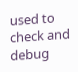used to check and debug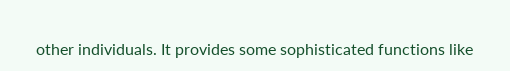other individuals. It provides some sophisticated functions like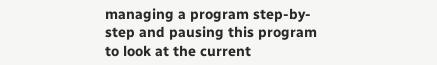managing a program step-by-step and pausing this program to look at the current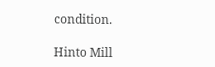condition.

Hinto Mill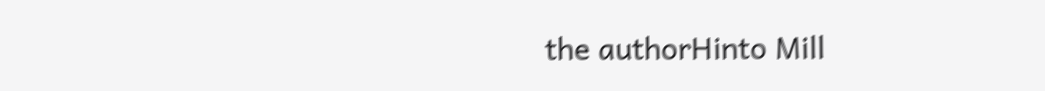the authorHinto Mill